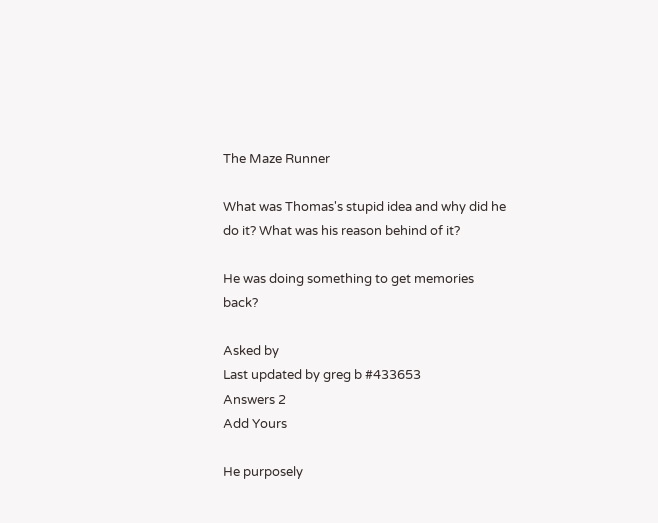The Maze Runner

What was Thomas's stupid idea and why did he do it? What was his reason behind of it?

He was doing something to get memories back?

Asked by
Last updated by greg b #433653
Answers 2
Add Yours

He purposely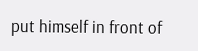put himself in front of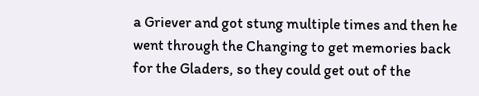a Griever and got stung multiple times and then he went through the Changing to get memories back for the Gladers, so they could get out of the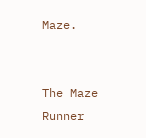Maze.


The Maze Runner